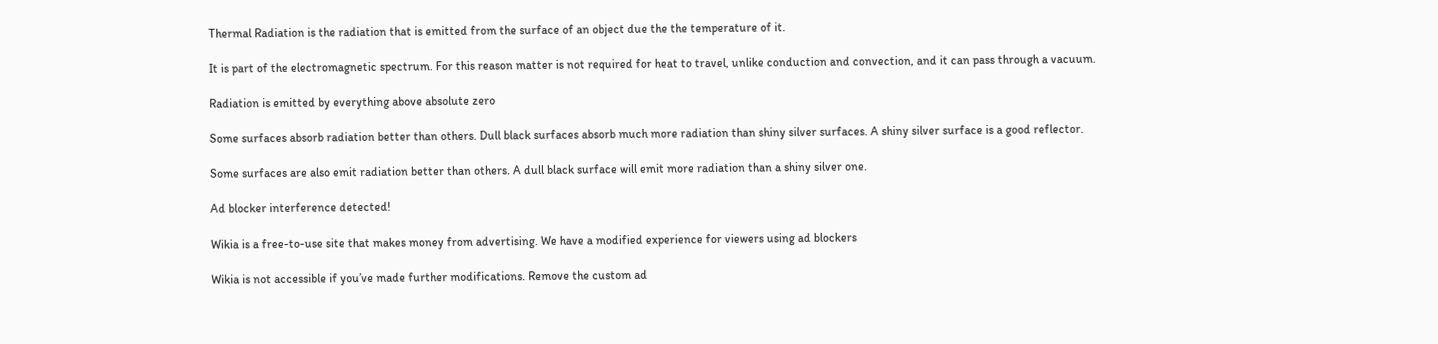Thermal Radiation is the radiation that is emitted from the surface of an object due the the temperature of it.

It is part of the electromagnetic spectrum. For this reason matter is not required for heat to travel, unlike conduction and convection, and it can pass through a vacuum.

Radiation is emitted by everything above absolute zero

Some surfaces absorb radiation better than others. Dull black surfaces absorb much more radiation than shiny silver surfaces. A shiny silver surface is a good reflector.

Some surfaces are also emit radiation better than others. A dull black surface will emit more radiation than a shiny silver one.

Ad blocker interference detected!

Wikia is a free-to-use site that makes money from advertising. We have a modified experience for viewers using ad blockers

Wikia is not accessible if you’ve made further modifications. Remove the custom ad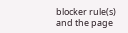blocker rule(s) and the page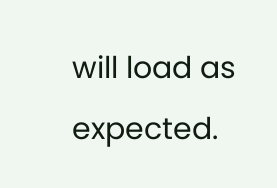will load as expected.